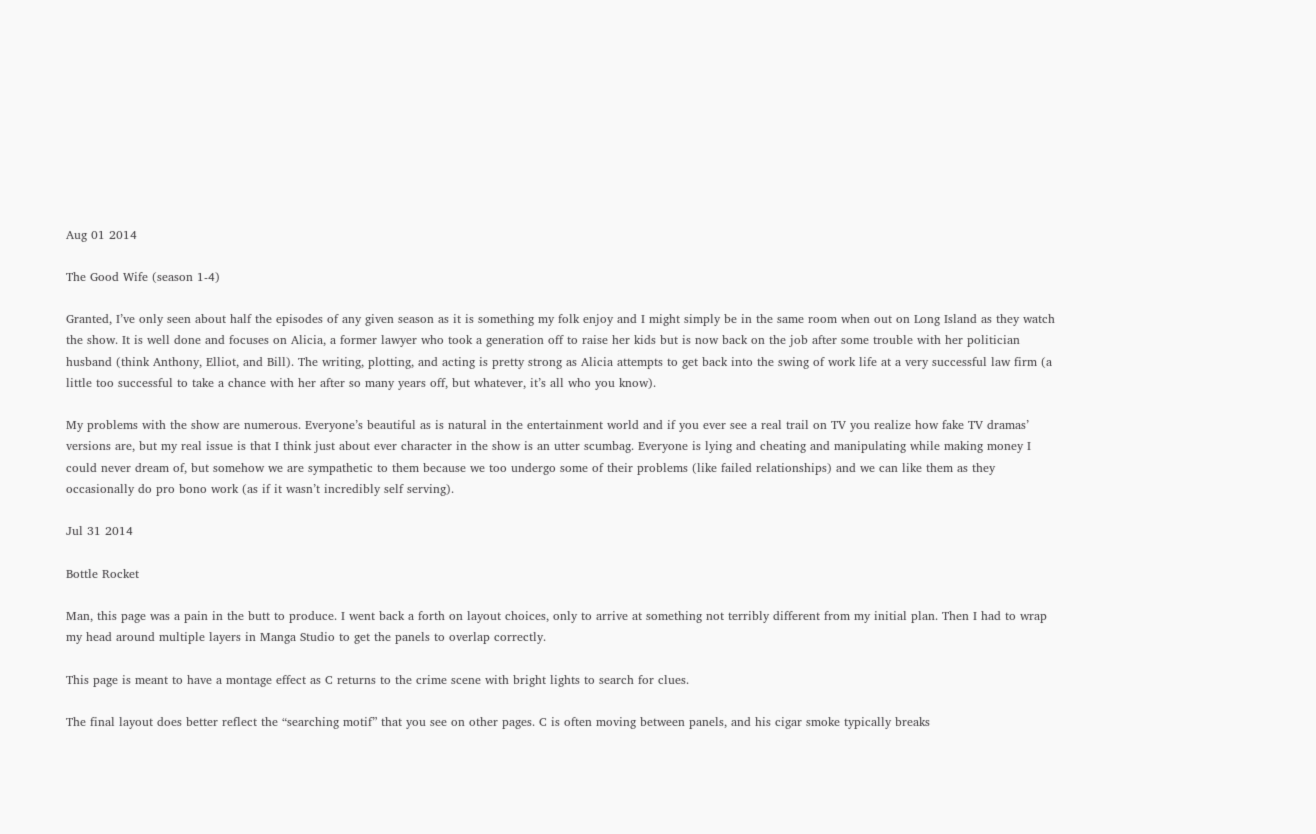Aug 01 2014

The Good Wife (season 1-4)

Granted, I’ve only seen about half the episodes of any given season as it is something my folk enjoy and I might simply be in the same room when out on Long Island as they watch the show. It is well done and focuses on Alicia, a former lawyer who took a generation off to raise her kids but is now back on the job after some trouble with her politician husband (think Anthony, Elliot, and Bill). The writing, plotting, and acting is pretty strong as Alicia attempts to get back into the swing of work life at a very successful law firm (a little too successful to take a chance with her after so many years off, but whatever, it’s all who you know).

My problems with the show are numerous. Everyone’s beautiful as is natural in the entertainment world and if you ever see a real trail on TV you realize how fake TV dramas’ versions are, but my real issue is that I think just about ever character in the show is an utter scumbag. Everyone is lying and cheating and manipulating while making money I could never dream of, but somehow we are sympathetic to them because we too undergo some of their problems (like failed relationships) and we can like them as they occasionally do pro bono work (as if it wasn’t incredibly self serving).

Jul 31 2014

Bottle Rocket

Man, this page was a pain in the butt to produce. I went back a forth on layout choices, only to arrive at something not terribly different from my initial plan. Then I had to wrap my head around multiple layers in Manga Studio to get the panels to overlap correctly.

This page is meant to have a montage effect as C returns to the crime scene with bright lights to search for clues.

The final layout does better reflect the “searching motif” that you see on other pages. C is often moving between panels, and his cigar smoke typically breaks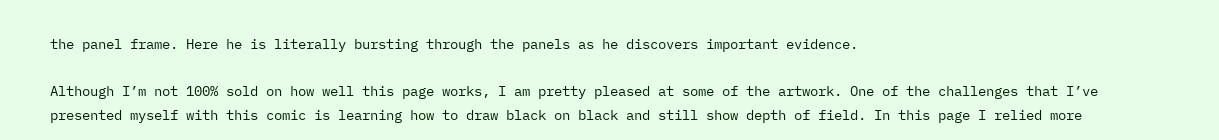the panel frame. Here he is literally bursting through the panels as he discovers important evidence.

Although I’m not 100% sold on how well this page works, I am pretty pleased at some of the artwork. One of the challenges that I’ve presented myself with this comic is learning how to draw black on black and still show depth of field. In this page I relied more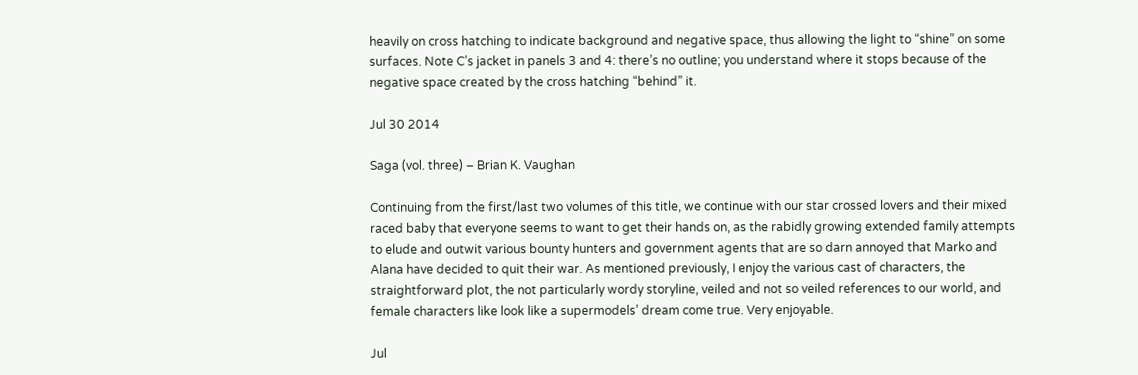heavily on cross hatching to indicate background and negative space, thus allowing the light to “shine” on some surfaces. Note C’s jacket in panels 3 and 4: there’s no outline; you understand where it stops because of the negative space created by the cross hatching “behind” it.

Jul 30 2014

Saga (vol. three) – Brian K. Vaughan

Continuing from the first/last two volumes of this title, we continue with our star crossed lovers and their mixed raced baby that everyone seems to want to get their hands on, as the rabidly growing extended family attempts to elude and outwit various bounty hunters and government agents that are so darn annoyed that Marko and Alana have decided to quit their war. As mentioned previously, I enjoy the various cast of characters, the straightforward plot, the not particularly wordy storyline, veiled and not so veiled references to our world, and female characters like look like a supermodels’ dream come true. Very enjoyable.

Jul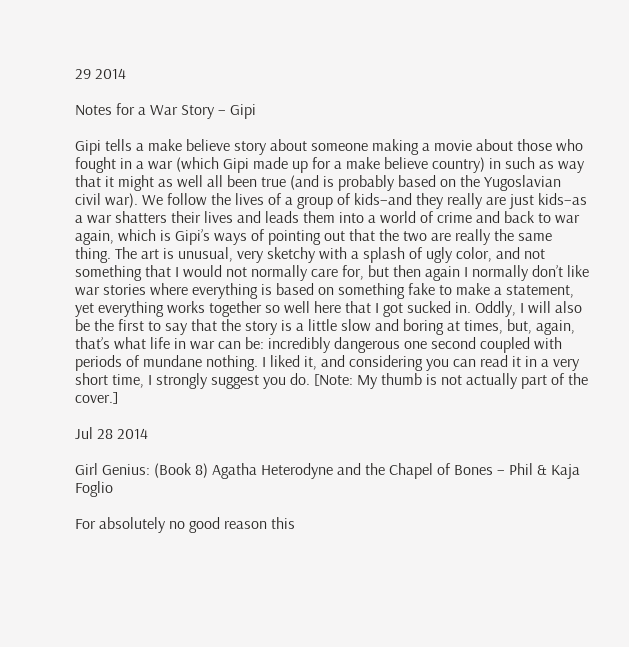29 2014

Notes for a War Story – Gipi

Gipi tells a make believe story about someone making a movie about those who fought in a war (which Gipi made up for a make believe country) in such as way that it might as well all been true (and is probably based on the Yugoslavian civil war). We follow the lives of a group of kids–and they really are just kids–as a war shatters their lives and leads them into a world of crime and back to war again, which is Gipi’s ways of pointing out that the two are really the same thing. The art is unusual, very sketchy with a splash of ugly color, and not something that I would not normally care for, but then again I normally don’t like war stories where everything is based on something fake to make a statement, yet everything works together so well here that I got sucked in. Oddly, I will also be the first to say that the story is a little slow and boring at times, but, again, that’s what life in war can be: incredibly dangerous one second coupled with periods of mundane nothing. I liked it, and considering you can read it in a very short time, I strongly suggest you do. [Note: My thumb is not actually part of the cover.]

Jul 28 2014

Girl Genius: (Book 8) Agatha Heterodyne and the Chapel of Bones – Phil & Kaja Foglio

For absolutely no good reason this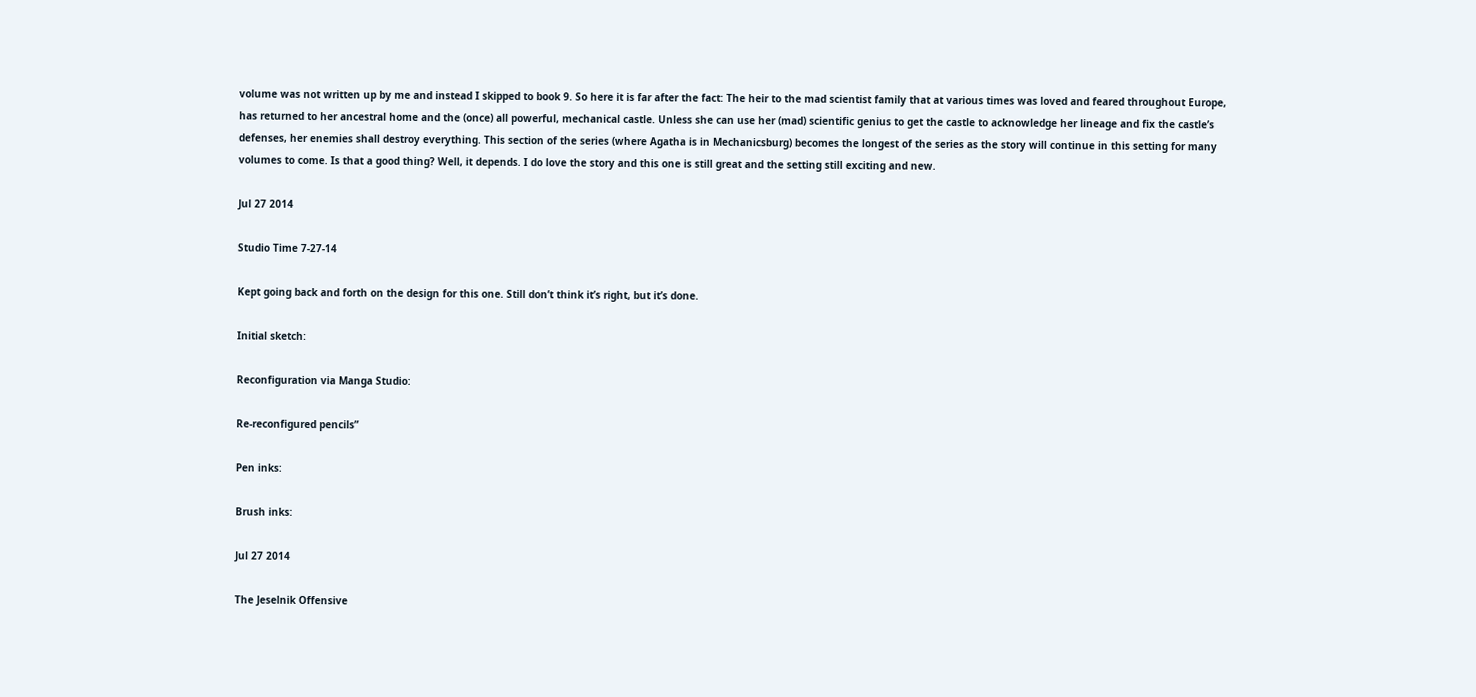volume was not written up by me and instead I skipped to book 9. So here it is far after the fact: The heir to the mad scientist family that at various times was loved and feared throughout Europe, has returned to her ancestral home and the (once) all powerful, mechanical castle. Unless she can use her (mad) scientific genius to get the castle to acknowledge her lineage and fix the castle’s defenses, her enemies shall destroy everything. This section of the series (where Agatha is in Mechanicsburg) becomes the longest of the series as the story will continue in this setting for many volumes to come. Is that a good thing? Well, it depends. I do love the story and this one is still great and the setting still exciting and new.

Jul 27 2014

Studio Time 7-27-14

Kept going back and forth on the design for this one. Still don’t think it’s right, but it’s done.

Initial sketch:

Reconfiguration via Manga Studio:

Re-reconfigured pencils”

Pen inks:

Brush inks:

Jul 27 2014

The Jeselnik Offensive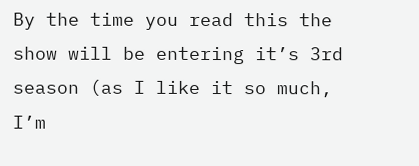By the time you read this the show will be entering it’s 3rd season (as I like it so much, I’m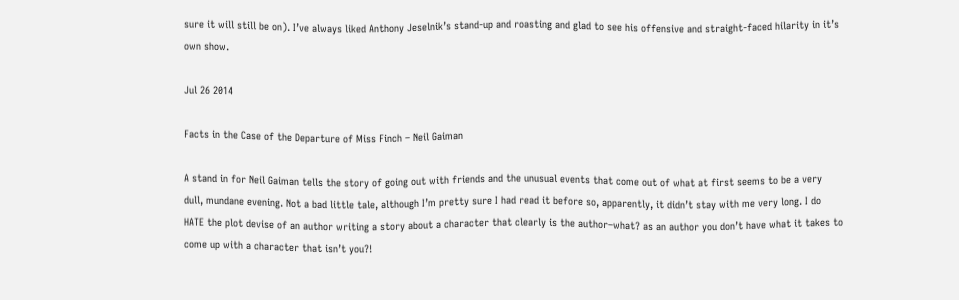sure it will still be on). I’ve always liked Anthony Jeselnik’s stand-up and roasting and glad to see his offensive and straight-faced hilarity in it’s own show.

Jul 26 2014

Facts in the Case of the Departure of Miss Finch – Neil Gaiman

A stand in for Neil Gaiman tells the story of going out with friends and the unusual events that come out of what at first seems to be a very dull, mundane evening. Not a bad little tale, although I’m pretty sure I had read it before so, apparently, it didn’t stay with me very long. I do HATE the plot devise of an author writing a story about a character that clearly is the author–what? as an author you don’t have what it takes to come up with a character that isn’t you?!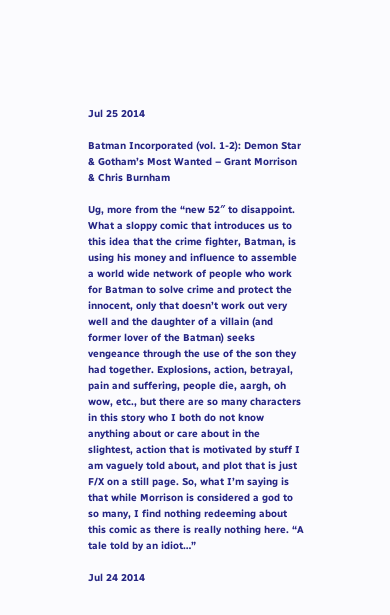Jul 25 2014

Batman Incorporated (vol. 1-2): Demon Star & Gotham’s Most Wanted – Grant Morrison & Chris Burnham

Ug, more from the “new 52″ to disappoint. What a sloppy comic that introduces us to this idea that the crime fighter, Batman, is using his money and influence to assemble a world wide network of people who work for Batman to solve crime and protect the innocent, only that doesn’t work out very well and the daughter of a villain (and former lover of the Batman) seeks vengeance through the use of the son they had together. Explosions, action, betrayal, pain and suffering, people die, aargh, oh wow, etc., but there are so many characters in this story who I both do not know anything about or care about in the slightest, action that is motivated by stuff I am vaguely told about, and plot that is just F/X on a still page. So, what I’m saying is that while Morrison is considered a god to so many, I find nothing redeeming about this comic as there is really nothing here. “A tale told by an idiot…”

Jul 24 2014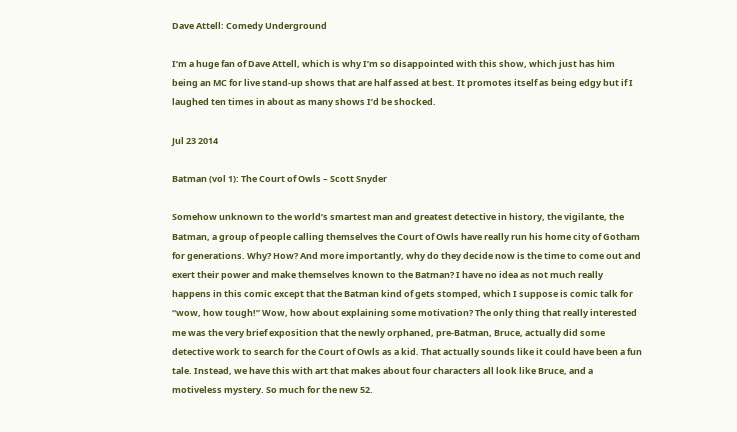Dave Attell: Comedy Underground

I’m a huge fan of Dave Attell, which is why I’m so disappointed with this show, which just has him being an MC for live stand-up shows that are half assed at best. It promotes itself as being edgy but if I laughed ten times in about as many shows I’d be shocked.

Jul 23 2014

Batman (vol 1): The Court of Owls – Scott Snyder

Somehow unknown to the world’s smartest man and greatest detective in history, the vigilante, the Batman, a group of people calling themselves the Court of Owls have really run his home city of Gotham for generations. Why? How? And more importantly, why do they decide now is the time to come out and exert their power and make themselves known to the Batman? I have no idea as not much really happens in this comic except that the Batman kind of gets stomped, which I suppose is comic talk for “wow, how tough!” Wow, how about explaining some motivation? The only thing that really interested me was the very brief exposition that the newly orphaned, pre-Batman, Bruce, actually did some detective work to search for the Court of Owls as a kid. That actually sounds like it could have been a fun tale. Instead, we have this with art that makes about four characters all look like Bruce, and a motiveless mystery. So much for the new 52.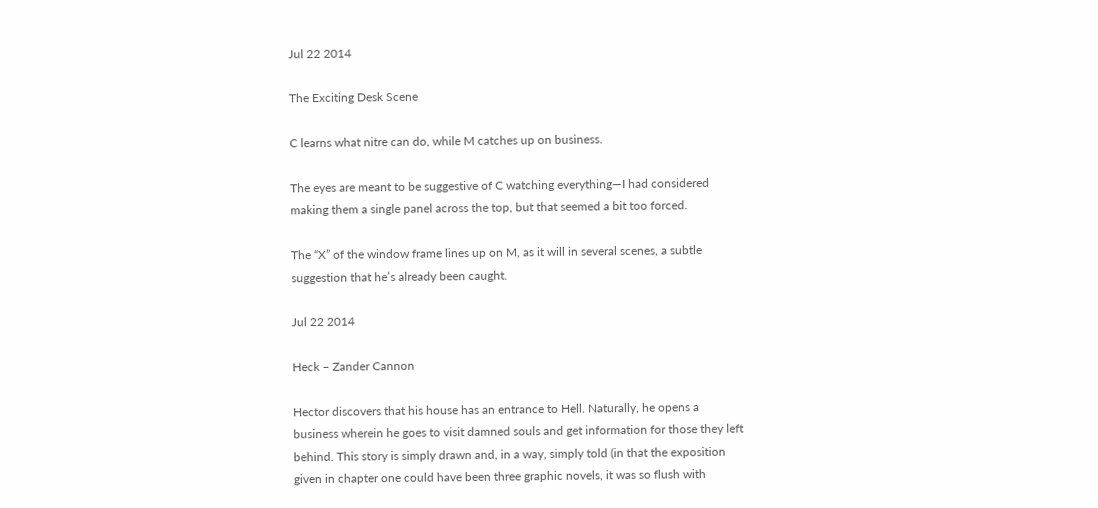Jul 22 2014

The Exciting Desk Scene

C learns what nitre can do, while M catches up on business.

The eyes are meant to be suggestive of C watching everything—I had considered making them a single panel across the top, but that seemed a bit too forced.

The “X” of the window frame lines up on M, as it will in several scenes, a subtle suggestion that he’s already been caught.

Jul 22 2014

Heck – Zander Cannon

Hector discovers that his house has an entrance to Hell. Naturally, he opens a business wherein he goes to visit damned souls and get information for those they left behind. This story is simply drawn and, in a way, simply told (in that the exposition given in chapter one could have been three graphic novels, it was so flush with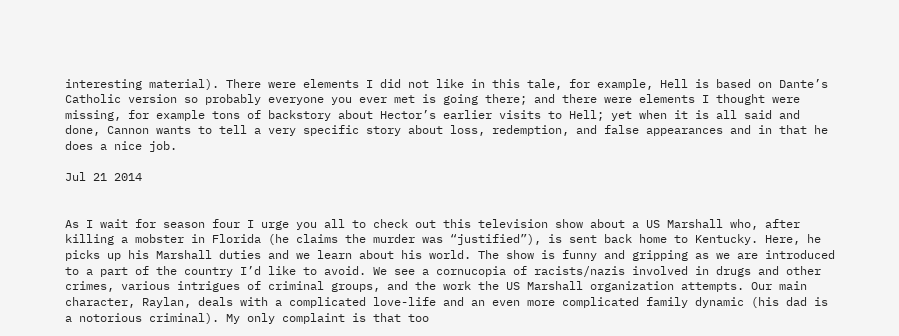interesting material). There were elements I did not like in this tale, for example, Hell is based on Dante’s Catholic version so probably everyone you ever met is going there; and there were elements I thought were missing, for example tons of backstory about Hector’s earlier visits to Hell; yet when it is all said and done, Cannon wants to tell a very specific story about loss, redemption, and false appearances and in that he does a nice job.

Jul 21 2014


As I wait for season four I urge you all to check out this television show about a US Marshall who, after killing a mobster in Florida (he claims the murder was “justified”), is sent back home to Kentucky. Here, he picks up his Marshall duties and we learn about his world. The show is funny and gripping as we are introduced to a part of the country I’d like to avoid. We see a cornucopia of racists/nazis involved in drugs and other crimes, various intrigues of criminal groups, and the work the US Marshall organization attempts. Our main character, Raylan, deals with a complicated love-life and an even more complicated family dynamic (his dad is a notorious criminal). My only complaint is that too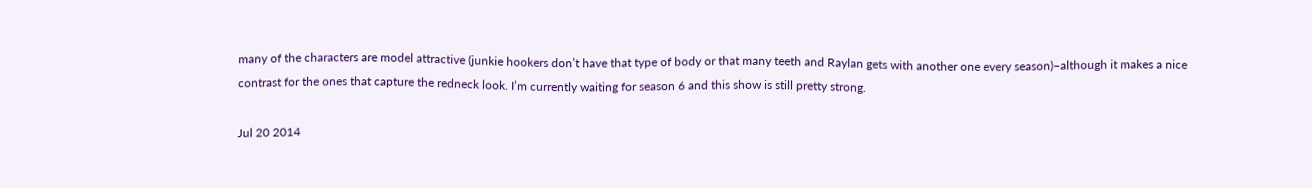many of the characters are model attractive (junkie hookers don’t have that type of body or that many teeth and Raylan gets with another one every season)–although it makes a nice contrast for the ones that capture the redneck look. I’m currently waiting for season 6 and this show is still pretty strong.

Jul 20 2014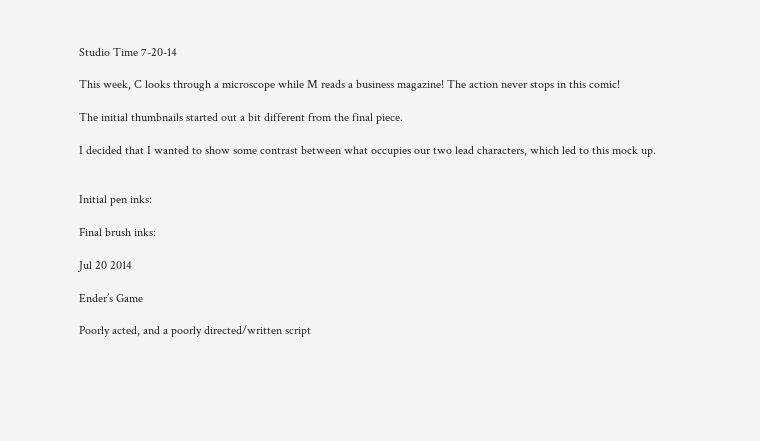Studio Time 7-20-14

This week, C looks through a microscope while M reads a business magazine! The action never stops in this comic!

The initial thumbnails started out a bit different from the final piece.

I decided that I wanted to show some contrast between what occupies our two lead characters, which led to this mock up.


Initial pen inks:

Final brush inks:

Jul 20 2014

Ender’s Game

Poorly acted, and a poorly directed/written script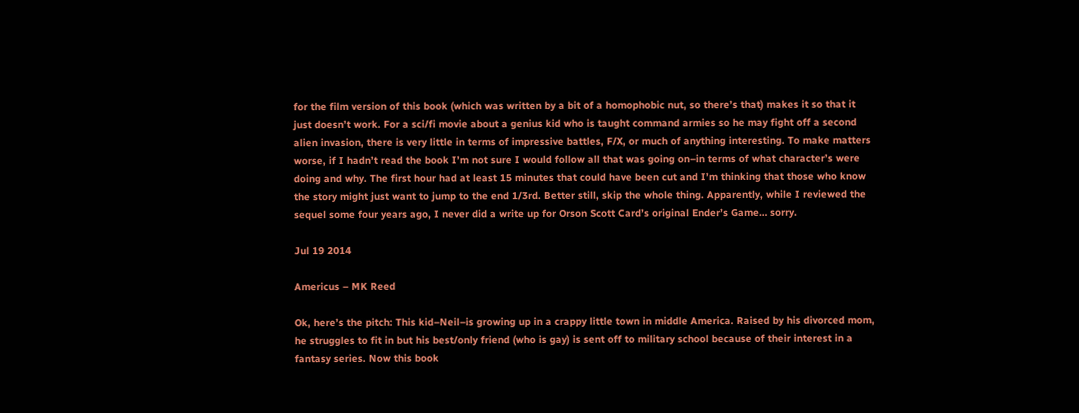for the film version of this book (which was written by a bit of a homophobic nut, so there’s that) makes it so that it just doesn’t work. For a sci/fi movie about a genius kid who is taught command armies so he may fight off a second alien invasion, there is very little in terms of impressive battles, F/X, or much of anything interesting. To make matters worse, if I hadn’t read the book I’m not sure I would follow all that was going on–in terms of what character’s were doing and why. The first hour had at least 15 minutes that could have been cut and I’m thinking that those who know the story might just want to jump to the end 1/3rd. Better still, skip the whole thing. Apparently, while I reviewed the sequel some four years ago, I never did a write up for Orson Scott Card’s original Ender’s Game… sorry.

Jul 19 2014

Americus – MK Reed

Ok, here’s the pitch: This kid–Neil–is growing up in a crappy little town in middle America. Raised by his divorced mom, he struggles to fit in but his best/only friend (who is gay) is sent off to military school because of their interest in a fantasy series. Now this book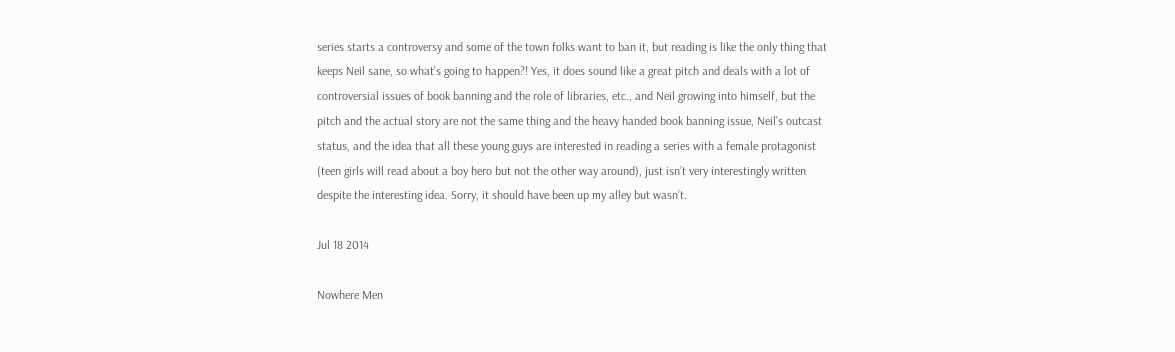series starts a controversy and some of the town folks want to ban it, but reading is like the only thing that keeps Neil sane, so what’s going to happen?! Yes, it does sound like a great pitch and deals with a lot of controversial issues of book banning and the role of libraries, etc., and Neil growing into himself, but the pitch and the actual story are not the same thing and the heavy handed book banning issue, Neil’s outcast status, and the idea that all these young guys are interested in reading a series with a female protagonist (teen girls will read about a boy hero but not the other way around), just isn’t very interestingly written despite the interesting idea. Sorry, it should have been up my alley but wasn’t.

Jul 18 2014

Nowhere Men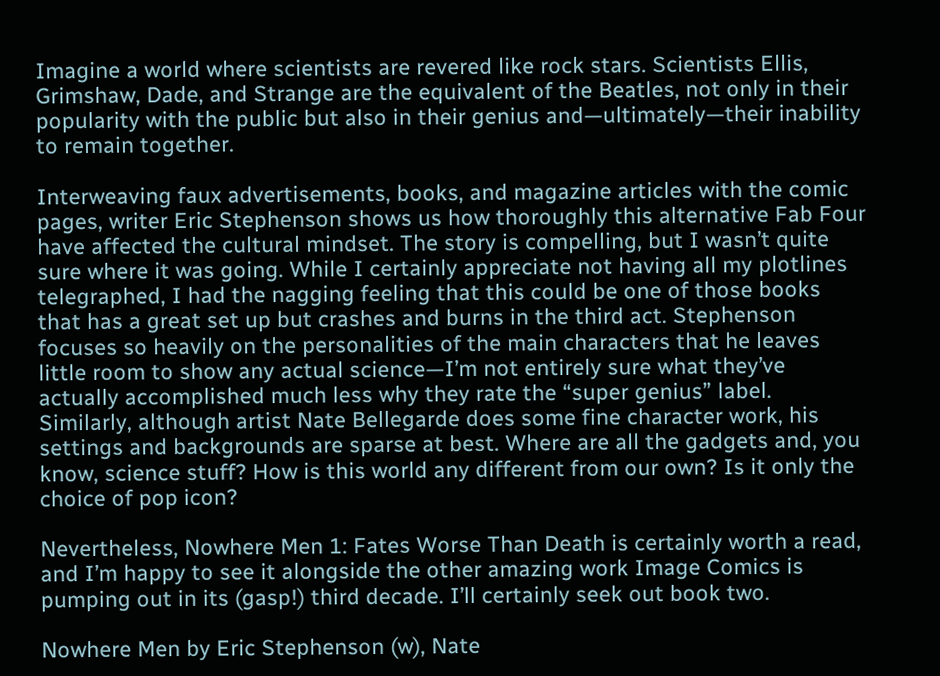Imagine a world where scientists are revered like rock stars. Scientists Ellis, Grimshaw, Dade, and Strange are the equivalent of the Beatles, not only in their popularity with the public but also in their genius and—ultimately—their inability to remain together.

Interweaving faux advertisements, books, and magazine articles with the comic pages, writer Eric Stephenson shows us how thoroughly this alternative Fab Four have affected the cultural mindset. The story is compelling, but I wasn’t quite sure where it was going. While I certainly appreciate not having all my plotlines telegraphed, I had the nagging feeling that this could be one of those books that has a great set up but crashes and burns in the third act. Stephenson focuses so heavily on the personalities of the main characters that he leaves little room to show any actual science—I’m not entirely sure what they’ve actually accomplished much less why they rate the “super genius” label. Similarly, although artist Nate Bellegarde does some fine character work, his settings and backgrounds are sparse at best. Where are all the gadgets and, you know, science stuff? How is this world any different from our own? Is it only the choice of pop icon?

Nevertheless, Nowhere Men 1: Fates Worse Than Death is certainly worth a read, and I’m happy to see it alongside the other amazing work Image Comics is pumping out in its (gasp!) third decade. I’ll certainly seek out book two.

Nowhere Men by Eric Stephenson (w), Nate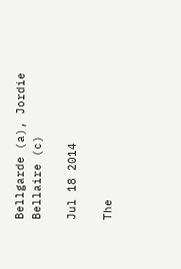Bellgarde (a), Jordie Bellaire (c)

Jul 18 2014

The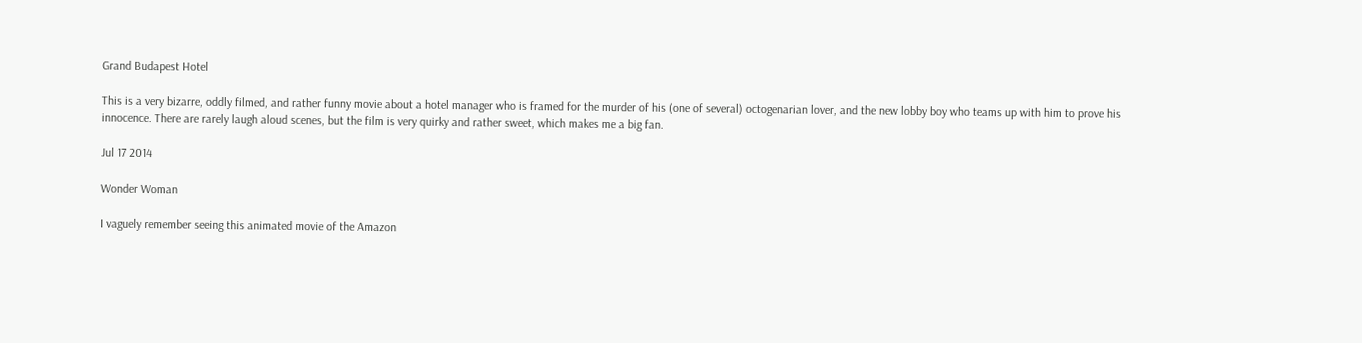Grand Budapest Hotel

This is a very bizarre, oddly filmed, and rather funny movie about a hotel manager who is framed for the murder of his (one of several) octogenarian lover, and the new lobby boy who teams up with him to prove his innocence. There are rarely laugh aloud scenes, but the film is very quirky and rather sweet, which makes me a big fan.

Jul 17 2014

Wonder Woman

I vaguely remember seeing this animated movie of the Amazon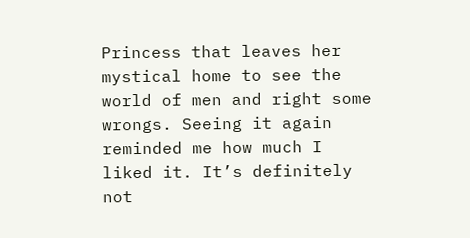Princess that leaves her mystical home to see the world of men and right some wrongs. Seeing it again reminded me how much I liked it. It’s definitely not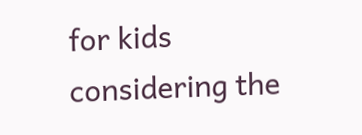for kids considering the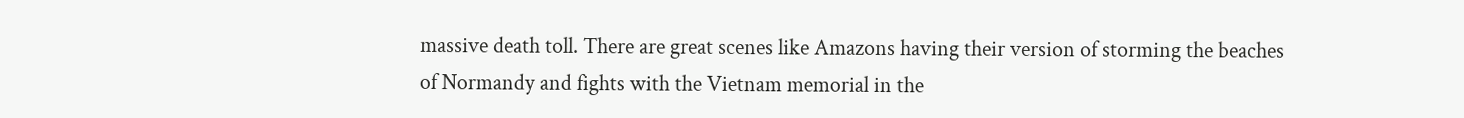massive death toll. There are great scenes like Amazons having their version of storming the beaches of Normandy and fights with the Vietnam memorial in the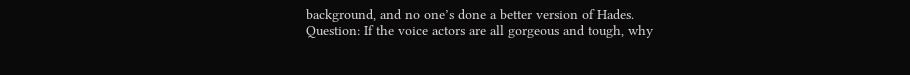background, and no one’s done a better version of Hades. Question: If the voice actors are all gorgeous and tough, why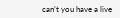can’t you have a live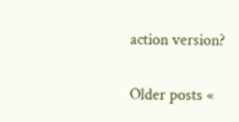action version?

Older posts «